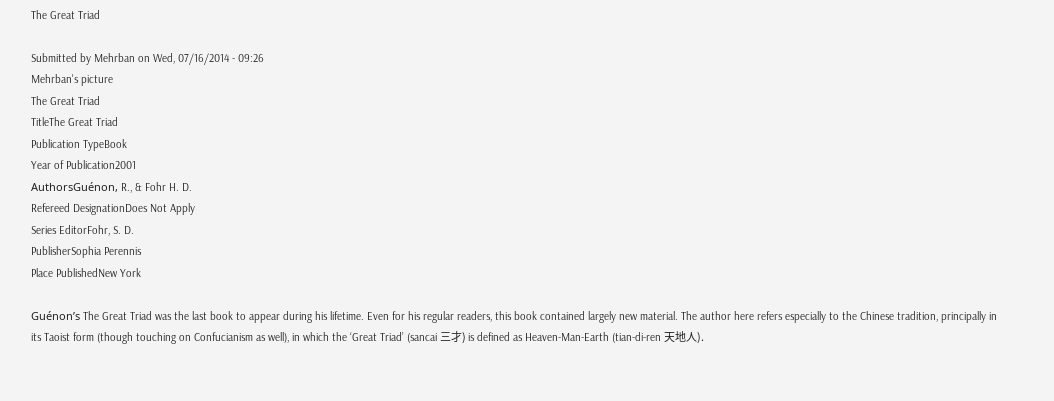The Great Triad

Submitted by Mehrban on Wed, 07/16/2014 - 09:26
Mehrban's picture
The Great Triad
TitleThe Great Triad
Publication TypeBook
Year of Publication2001
AuthorsGuénon, R., & Fohr H. D.
Refereed DesignationDoes Not Apply
Series EditorFohr, S. D.
PublisherSophia Perennis
Place PublishedNew York

Guénon’s The Great Triad was the last book to appear during his lifetime. Even for his regular readers, this book contained largely new material. The author here refers especially to the Chinese tradition, principally in its Taoist form (though touching on Confucianism as well), in which the ‘Great Triad’ (sancai 三才) is defined as Heaven-Man-Earth (tian-di-ren 天地人).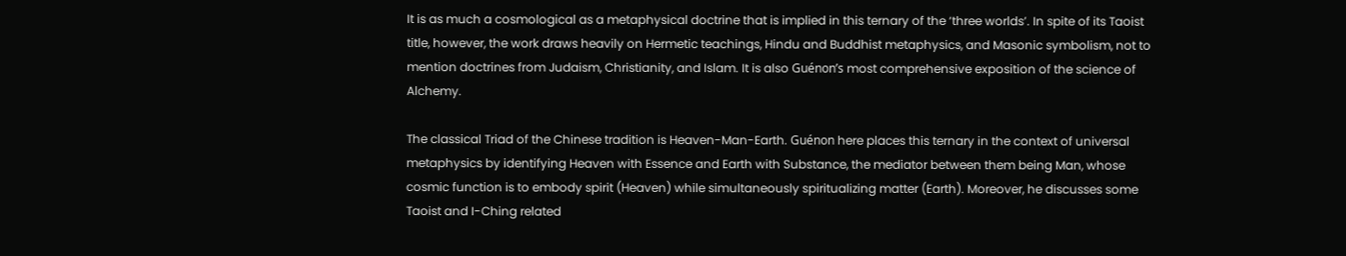It is as much a cosmological as a metaphysical doctrine that is implied in this ternary of the ‘three worlds’. In spite of its Taoist title, however, the work draws heavily on Hermetic teachings, Hindu and Buddhist metaphysics, and Masonic symbolism, not to mention doctrines from Judaism, Christianity, and Islam. It is also Guénon’s most comprehensive exposition of the science of Alchemy.

The classical Triad of the Chinese tradition is Heaven-Man-Earth. Guénon here places this ternary in the context of universal metaphysics by identifying Heaven with Essence and Earth with Substance, the mediator between them being Man, whose cosmic function is to embody spirit (Heaven) while simultaneously spiritualizing matter (Earth). Moreover, he discusses some Taoist and I-Ching related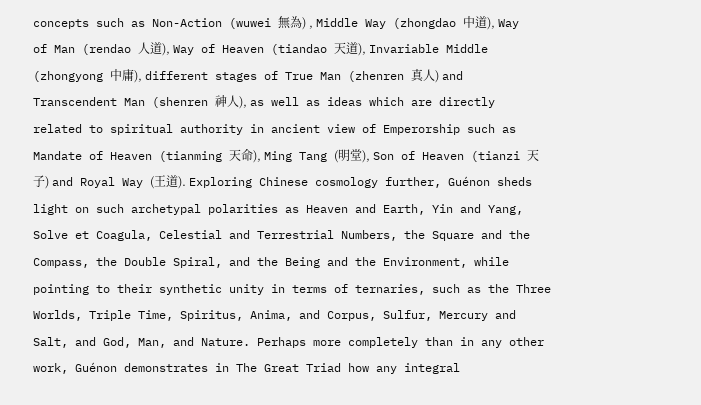concepts such as Non-Action (wuwei 無為) , Middle Way (zhongdao 中道), Way of Man (rendao 人道), Way of Heaven (tiandao 天道), Invariable Middle (zhongyong 中庸), different stages of True Man (zhenren 真人) and Transcendent Man (shenren 神人), as well as ideas which are directly related to spiritual authority in ancient view of Emperorship such as Mandate of Heaven (tianming 天命), Ming Tang (明堂), Son of Heaven (tianzi 天子) and Royal Way (王道). Exploring Chinese cosmology further, Guénon sheds light on such archetypal polarities as Heaven and Earth, Yin and Yang, Solve et Coagula, Celestial and Terrestrial Numbers, the Square and the Compass, the Double Spiral, and the Being and the Environment, while pointing to their synthetic unity in terms of ternaries, such as the Three Worlds, Triple Time, Spiritus, Anima, and Corpus, Sulfur, Mercury and Salt, and God, Man, and Nature. Perhaps more completely than in any other work, Guénon demonstrates in The Great Triad how any integral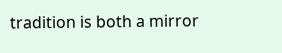tradition is both a mirror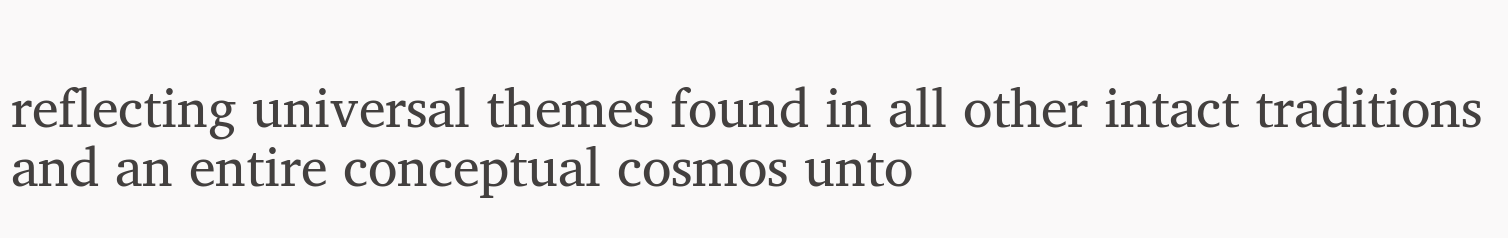reflecting universal themes found in all other intact traditions and an entire conceptual cosmos unto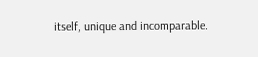itself, unique and incomparable.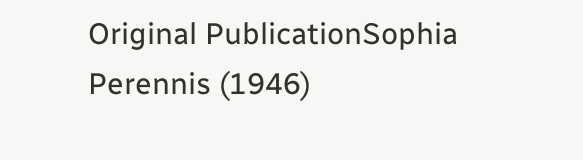Original PublicationSophia Perennis (1946)